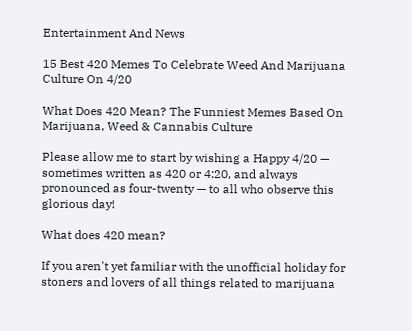Entertainment And News

15 Best 420 Memes To Celebrate Weed And Marijuana Culture On 4/20

What Does 420 Mean? The Funniest Memes Based On Marijuana, Weed & Cannabis Culture

Please allow me to start by wishing a Happy 4/20 — sometimes written as 420 or 4:20, and always pronounced as four-twenty — to all who observe this glorious day!

What does 420 mean?

If you aren't yet familiar with the unofficial holiday for stoners and lovers of all things related to marijuana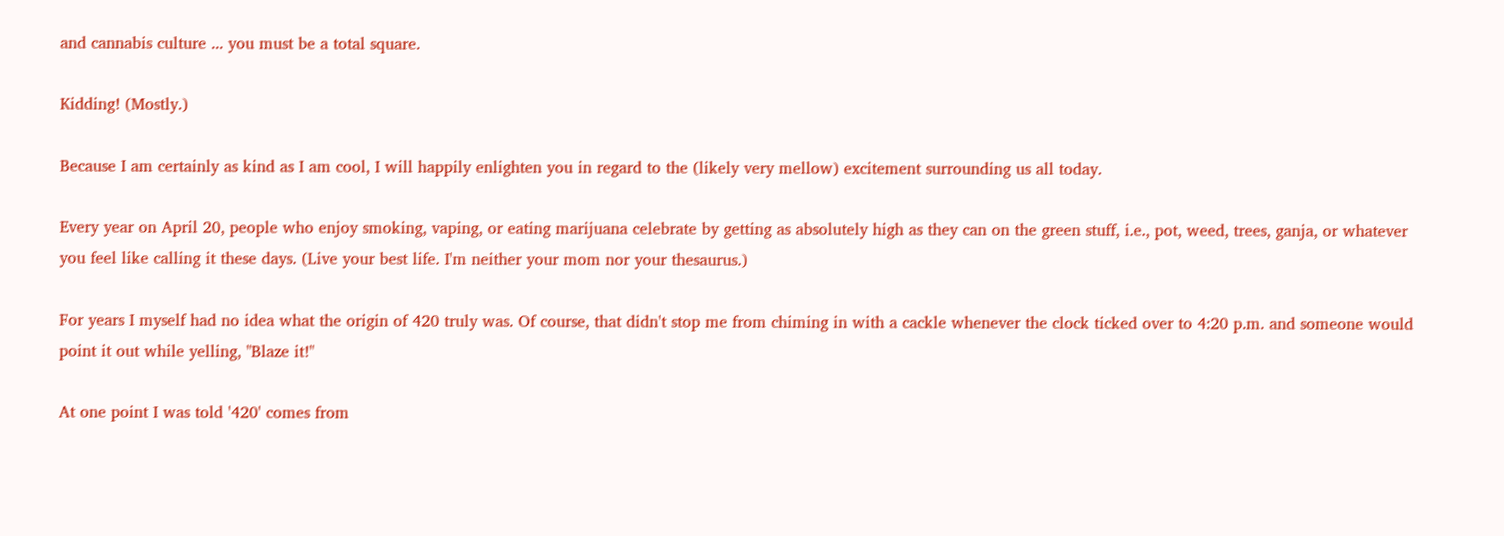and cannabis culture ... you must be a total square.

Kidding! (Mostly.)

Because I am certainly as kind as I am cool, I will happily enlighten you in regard to the (likely very mellow) excitement surrounding us all today.

Every year on April 20, people who enjoy smoking, vaping, or eating marijuana celebrate by getting as absolutely high as they can on the green stuff, i.e., pot, weed, trees, ganja, or whatever you feel like calling it these days. (Live your best life. I'm neither your mom nor your thesaurus.)

For years I myself had no idea what the origin of 420 truly was. Of course, that didn't stop me from chiming in with a cackle whenever the clock ticked over to 4:20 p.m. and someone would point it out while yelling, "Blaze it!"

At one point I was told '420' comes from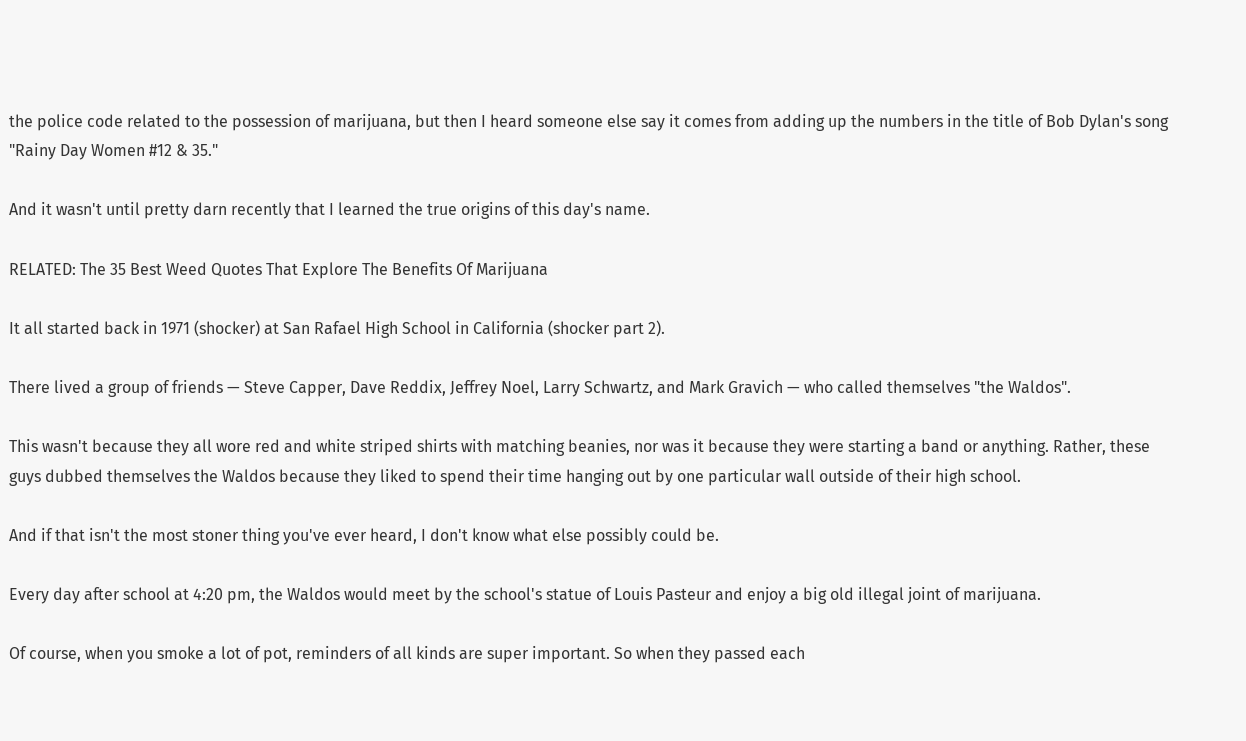the police code related to the possession of marijuana, but then I heard someone else say it comes from adding up the numbers in the title of Bob Dylan's song "Rainy Day Women #12 & 35."

And it wasn't until pretty darn recently that I learned the true origins of this day's name.

RELATED: The 35 Best Weed Quotes That Explore The Benefits Of Marijuana

It all started back in 1971 (shocker) at San Rafael High School in California (shocker part 2).

There lived a group of friends — Steve Capper, Dave Reddix, Jeffrey Noel, Larry Schwartz, and Mark Gravich — who called themselves "the Waldos".

This wasn't because they all wore red and white striped shirts with matching beanies, nor was it because they were starting a band or anything. Rather, these guys dubbed themselves the Waldos because they liked to spend their time hanging out by one particular wall outside of their high school.

And if that isn't the most stoner thing you've ever heard, I don't know what else possibly could be.

Every day after school at 4:20 pm, the Waldos would meet by the school's statue of Louis Pasteur and enjoy a big old illegal joint of marijuana.

Of course, when you smoke a lot of pot, reminders of all kinds are super important. So when they passed each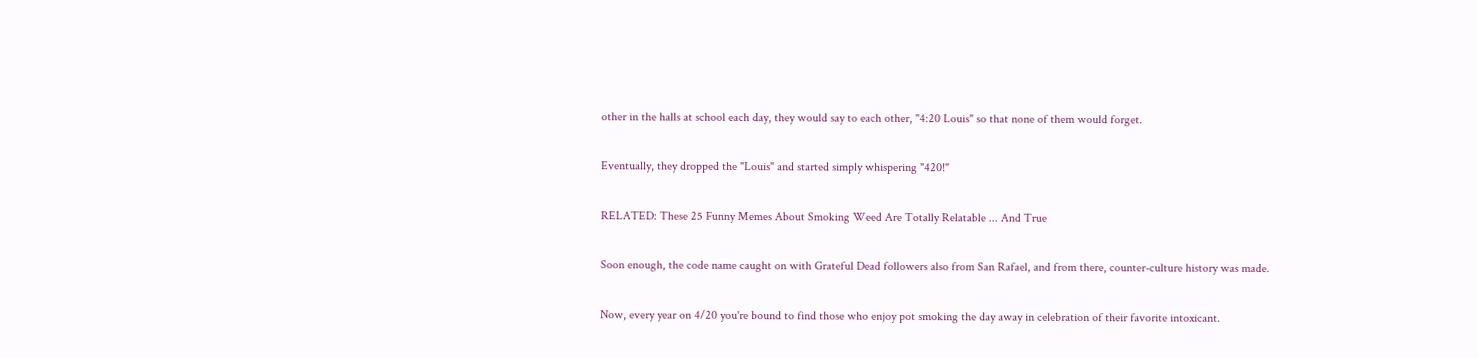other in the halls at school each day, they would say to each other, "4:20 Louis" so that none of them would forget.

Eventually, they dropped the "Louis" and started simply whispering "420!"

RELATED: These 25 Funny Memes About Smoking Weed Are Totally Relatable ... And True

Soon enough, the code name caught on with Grateful Dead followers also from San Rafael, and from there, counter-culture history was made.

Now, every year on 4/20 you're bound to find those who enjoy pot smoking the day away in celebration of their favorite intoxicant.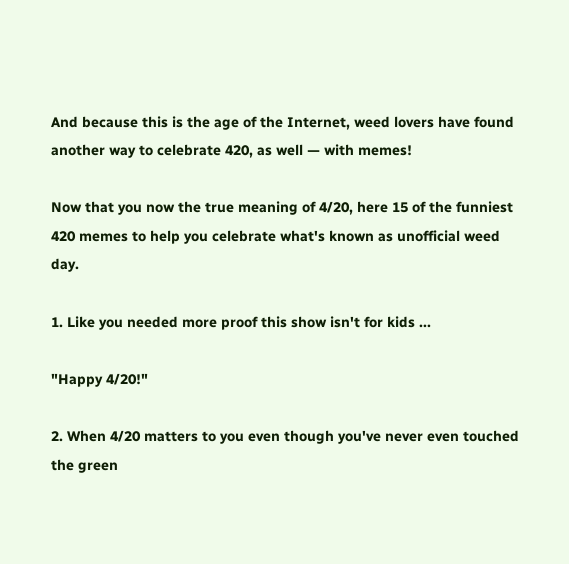And because this is the age of the Internet, weed lovers have found another way to celebrate 420, as well — with memes!

Now that you now the true meaning of 4/20, here 15 of the funniest 420 memes to help you celebrate what's known as unofficial weed day.

1. Like you needed more proof this show isn't for kids ...

"Happy 4/20!"

2. When 4/20 matters to you even though you've never even touched the green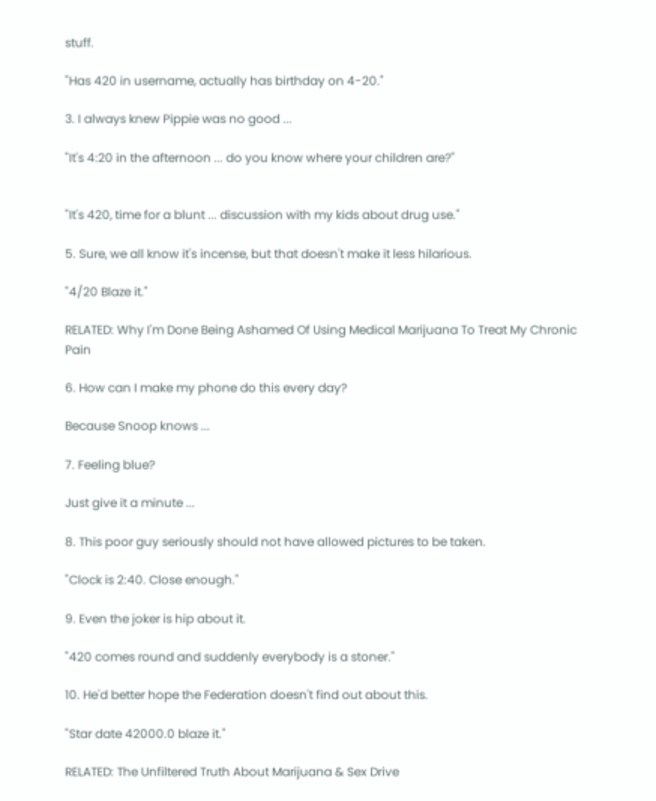stuff.

"Has 420 in username, actually has birthday on 4-20."

3. I always knew Pippie was no good ...

"It's 4:20 in the afternoon ... do you know where your children are?"


"It's 420, time for a blunt ... discussion with my kids about drug use."

5. Sure, we all know it's incense, but that doesn't make it less hilarious.

"4/20 Blaze it."

RELATED: Why I'm Done Being Ashamed Of Using Medical Marijuana To Treat My Chronic Pain

6. How can I make my phone do this every day?

Because Snoop knows ...

7. Feeling blue?

Just give it a minute ...

8. This poor guy seriously should not have allowed pictures to be taken.

"Clock is 2:40. Close enough."

9. Even the joker is hip about it.

"420 comes round and suddenly everybody is a stoner."

10. He'd better hope the Federation doesn't find out about this.

"Star date 42000.0 blaze it."

RELATED: The Unfiltered Truth About Marijuana & Sex Drive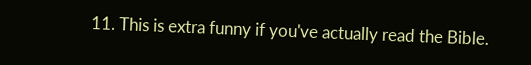11. This is extra funny if you've actually read the Bible.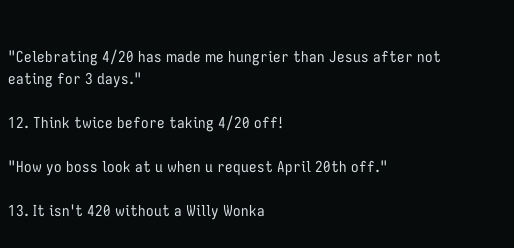"Celebrating 4/20 has made me hungrier than Jesus after not eating for 3 days."

12. Think twice before taking 4/20 off!

"How yo boss look at u when u request April 20th off."

13. It isn't 420 without a Willy Wonka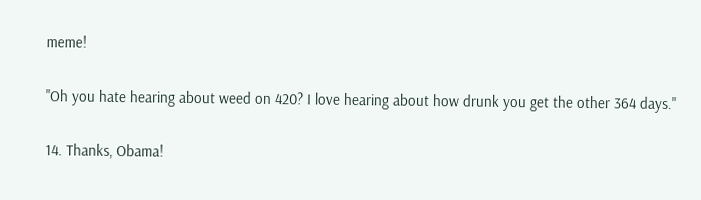meme!

"Oh you hate hearing about weed on 420? I love hearing about how drunk you get the other 364 days."

14. Thanks, Obama!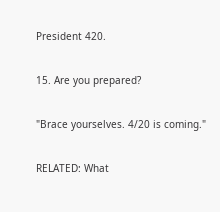President 420.

15. Are you prepared?

"Brace yourselves. 4/20 is coming."

RELATED: What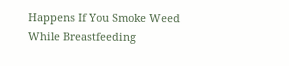Happens If You Smoke Weed While Breastfeeding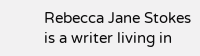Rebecca Jane Stokes is a writer living in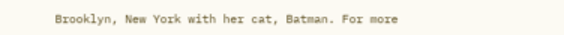Brooklyn, New York with her cat, Batman. For more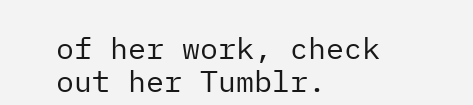of her work, check out her Tumblr.